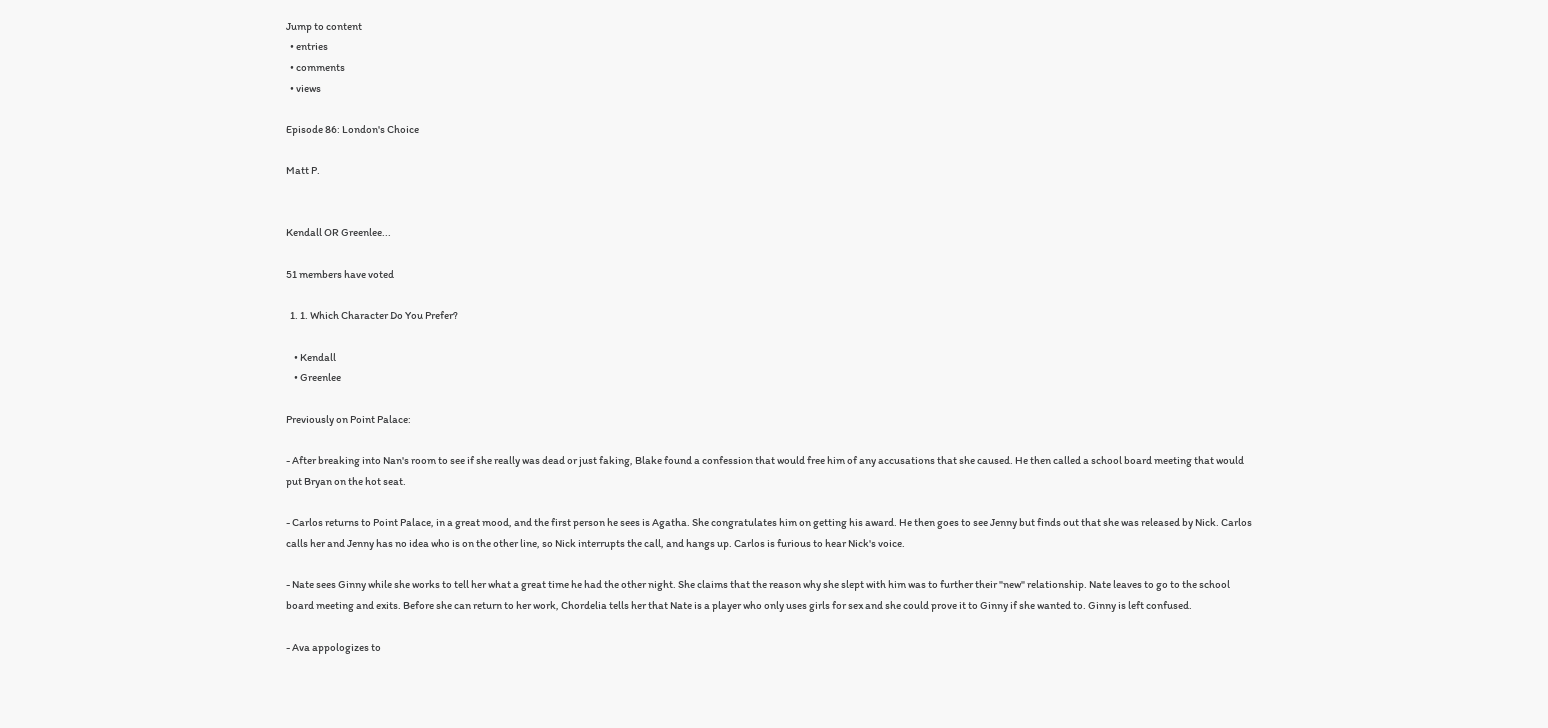Jump to content
  • entries
  • comments
  • views

Episode 86: London's Choice

Matt P.


Kendall OR Greenlee...

51 members have voted

  1. 1. Which Character Do You Prefer?

    • Kendall
    • Greenlee

Previously on Point Palace:

- After breaking into Nan's room to see if she really was dead or just faking, Blake found a confession that would free him of any accusations that she caused. He then called a school board meeting that would put Bryan on the hot seat.

- Carlos returns to Point Palace, in a great mood, and the first person he sees is Agatha. She congratulates him on getting his award. He then goes to see Jenny but finds out that she was released by Nick. Carlos calls her and Jenny has no idea who is on the other line, so Nick interrupts the call, and hangs up. Carlos is furious to hear Nick's voice.

- Nate sees Ginny while she works to tell her what a great time he had the other night. She claims that the reason why she slept with him was to further their "new" relationship. Nate leaves to go to the school board meeting and exits. Before she can return to her work, Chordelia tells her that Nate is a player who only uses girls for sex and she could prove it to Ginny if she wanted to. Ginny is left confused.

- Ava appologizes to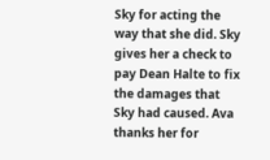Sky for acting the way that she did. Sky gives her a check to pay Dean Halte to fix the damages that Sky had caused. Ava thanks her for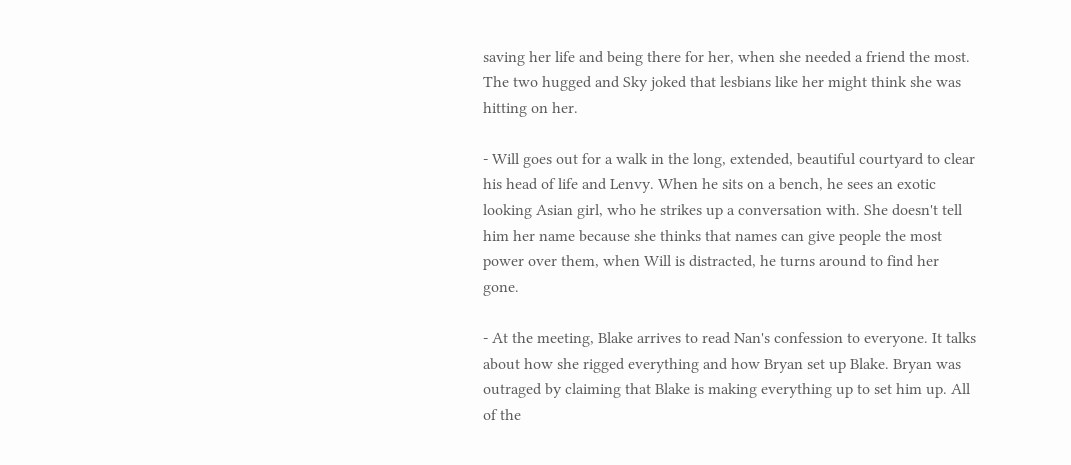saving her life and being there for her, when she needed a friend the most. The two hugged and Sky joked that lesbians like her might think she was hitting on her.

- Will goes out for a walk in the long, extended, beautiful courtyard to clear his head of life and Lenvy. When he sits on a bench, he sees an exotic looking Asian girl, who he strikes up a conversation with. She doesn't tell him her name because she thinks that names can give people the most power over them, when Will is distracted, he turns around to find her gone.

- At the meeting, Blake arrives to read Nan's confession to everyone. It talks about how she rigged everything and how Bryan set up Blake. Bryan was outraged by claiming that Blake is making everything up to set him up. All of the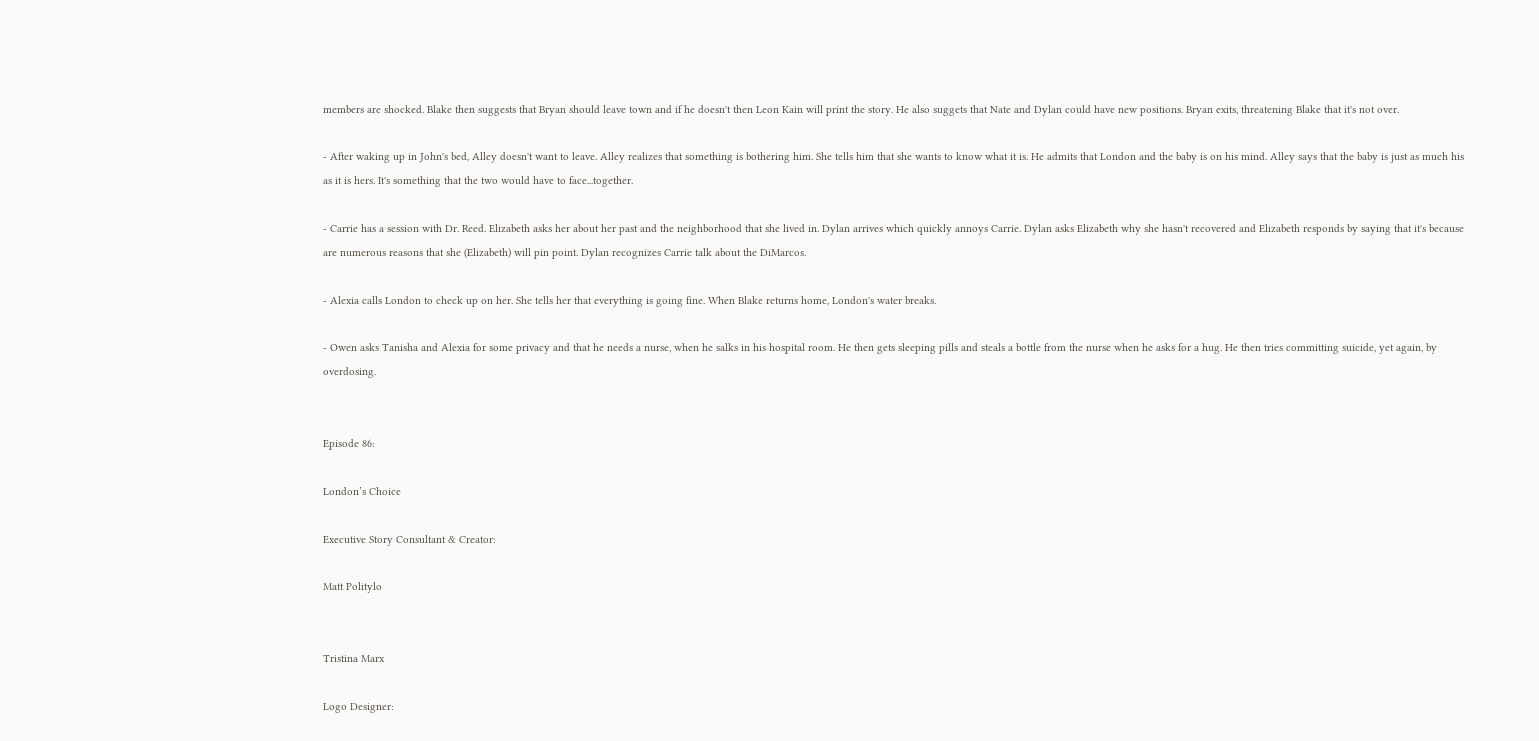members are shocked. Blake then suggests that Bryan should leave town and if he doesn't then Leon Kain will print the story. He also suggets that Nate and Dylan could have new positions. Bryan exits, threatening Blake that it's not over.

- After waking up in John's bed, Alley doesn't want to leave. Alley realizes that something is bothering him. She tells him that she wants to know what it is. He admits that London and the baby is on his mind. Alley says that the baby is just as much his as it is hers. It's something that the two would have to face...together.

- Carrie has a session with Dr. Reed. Elizabeth asks her about her past and the neighborhood that she lived in. Dylan arrives which quickly annoys Carrie. Dylan asks Elizabeth why she hasn't recovered and Elizabeth responds by saying that it's because are numerous reasons that she (Elizabeth) will pin point. Dylan recognizes Carrie talk about the DiMarcos.

- Alexia calls London to check up on her. She tells her that everything is going fine. When Blake returns home, London's water breaks.

- Owen asks Tanisha and Alexia for some privacy and that he needs a nurse, when he salks in his hospital room. He then gets sleeping pills and steals a bottle from the nurse when he asks for a hug. He then tries committing suicide, yet again, by overdosing.


Episode 86:

London’s Choice

Executive Story Consultant & Creator:

Matt Politylo


Tristina Marx

Logo Designer: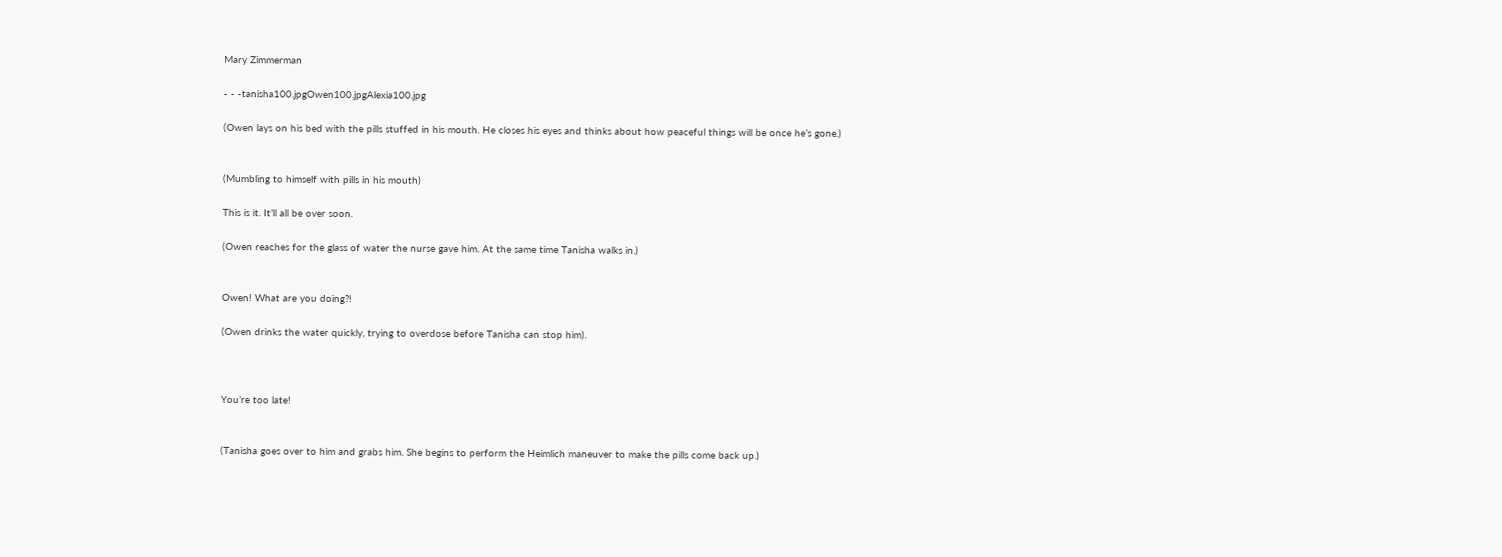Mary Zimmerman

- - -tanisha100.jpgOwen100.jpgAlexia100.jpg

(Owen lays on his bed with the pills stuffed in his mouth. He closes his eyes and thinks about how peaceful things will be once he’s gone.)


(Mumbling to himself with pills in his mouth)

This is it. It’ll all be over soon.

(Owen reaches for the glass of water the nurse gave him. At the same time Tanisha walks in.)


Owen! What are you doing?!

(Owen drinks the water quickly, trying to overdose before Tanisha can stop him).



You’re too late!


(Tanisha goes over to him and grabs him. She begins to perform the Heimlich maneuver to make the pills come back up.)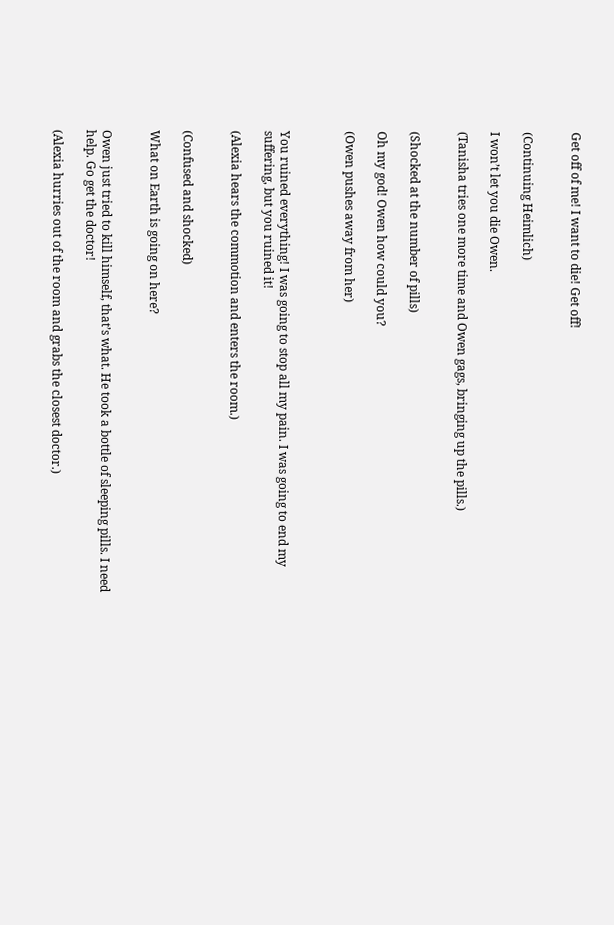Get off of me! I want to die! Get off!


(Continuing Heimlich)

I won’t let you die Owen.

(Tanisha tries one more time and Owen gags, bringing up the pills.)


(Shocked at the number of pills)

Oh my god! Owen how could you?

(Owen pushes away from her)



You ruined everything! I was going to stop all my pain. I was going to end my suffering, but you ruined it!

(Alexia hears the commotion and enters the room.)


(Confused and shocked)

What on Earth is going on here?


Owen just tried to kill himself, that’s what. He took a bottle of sleeping pills. I need help. Go get the doctor!

(Alexia hurries out of the room and grabs the closest doctor.)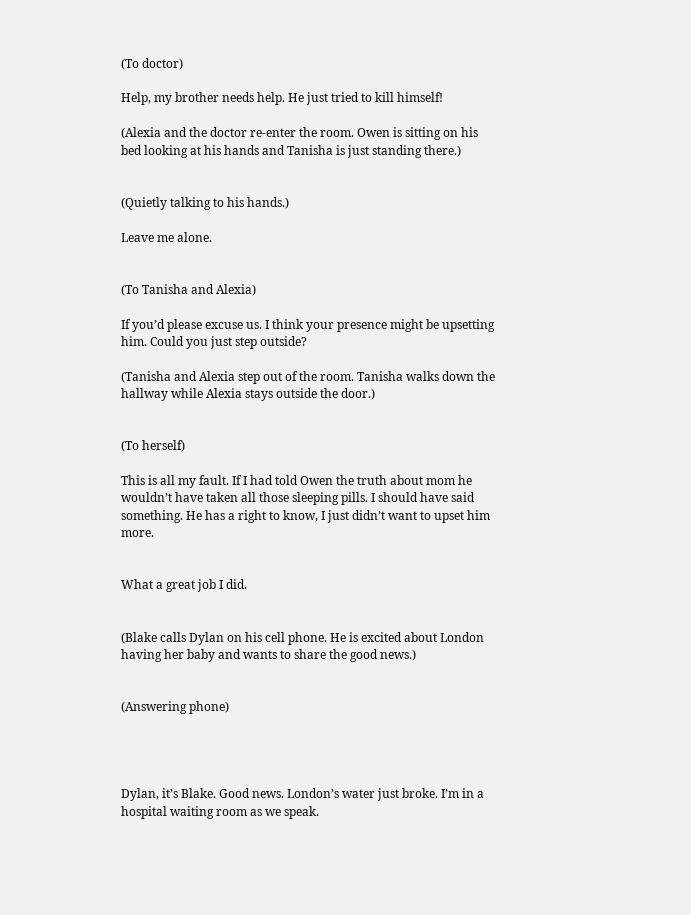(To doctor)

Help, my brother needs help. He just tried to kill himself!

(Alexia and the doctor re-enter the room. Owen is sitting on his bed looking at his hands and Tanisha is just standing there.)


(Quietly talking to his hands.)

Leave me alone.


(To Tanisha and Alexia)

If you’d please excuse us. I think your presence might be upsetting him. Could you just step outside?

(Tanisha and Alexia step out of the room. Tanisha walks down the hallway while Alexia stays outside the door.)


(To herself)

This is all my fault. If I had told Owen the truth about mom he wouldn’t have taken all those sleeping pills. I should have said something. He has a right to know, I just didn’t want to upset him more.


What a great job I did.


(Blake calls Dylan on his cell phone. He is excited about London having her baby and wants to share the good news.)


(Answering phone)




Dylan, it’s Blake. Good news. London’s water just broke. I’m in a hospital waiting room as we speak.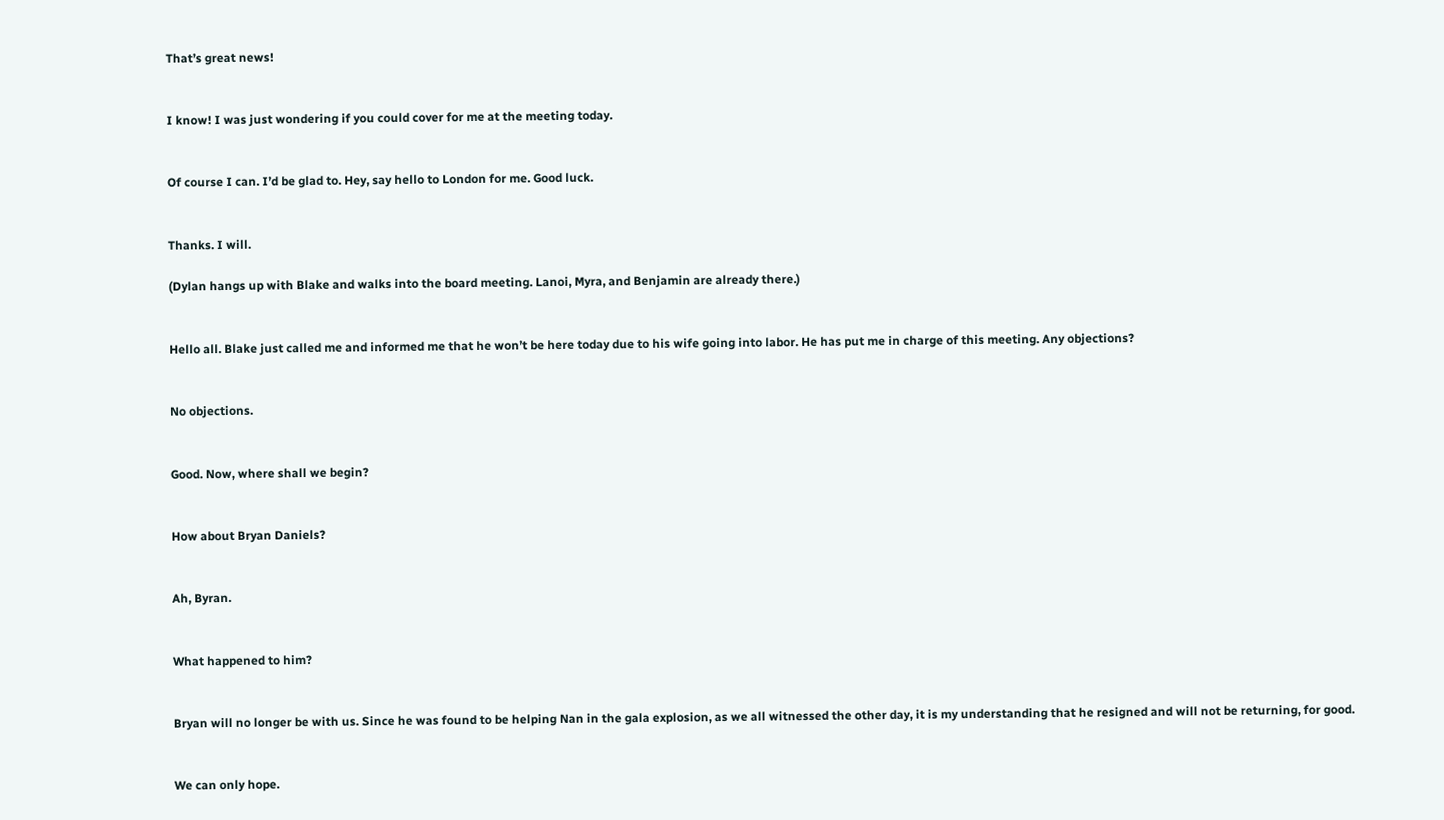That’s great news!


I know! I was just wondering if you could cover for me at the meeting today.


Of course I can. I’d be glad to. Hey, say hello to London for me. Good luck.


Thanks. I will.

(Dylan hangs up with Blake and walks into the board meeting. Lanoi, Myra, and Benjamin are already there.)


Hello all. Blake just called me and informed me that he won’t be here today due to his wife going into labor. He has put me in charge of this meeting. Any objections?


No objections.


Good. Now, where shall we begin?


How about Bryan Daniels?


Ah, Byran.


What happened to him?


Bryan will no longer be with us. Since he was found to be helping Nan in the gala explosion, as we all witnessed the other day, it is my understanding that he resigned and will not be returning, for good.


We can only hope.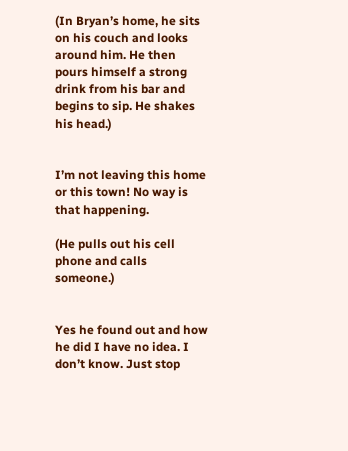(In Bryan’s home, he sits on his couch and looks around him. He then pours himself a strong drink from his bar and begins to sip. He shakes his head.)


I’m not leaving this home or this town! No way is that happening.

(He pulls out his cell phone and calls someone.)


Yes he found out and how he did I have no idea. I don’t know. Just stop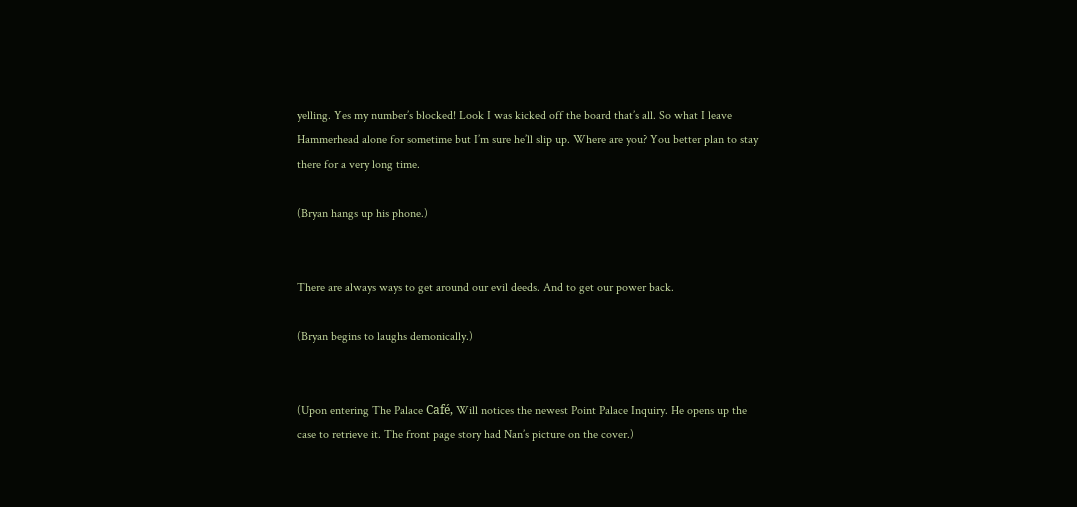yelling. Yes my number’s blocked! Look I was kicked off the board that’s all. So what I leave Hammerhead alone for sometime but I’m sure he’ll slip up. Where are you? You better plan to stay there for a very long time.

(Bryan hangs up his phone.)


There are always ways to get around our evil deeds. And to get our power back.

(Bryan begins to laughs demonically.)


(Upon entering The Palace Café, Will notices the newest Point Palace Inquiry. He opens up the case to retrieve it. The front page story had Nan’s picture on the cover.)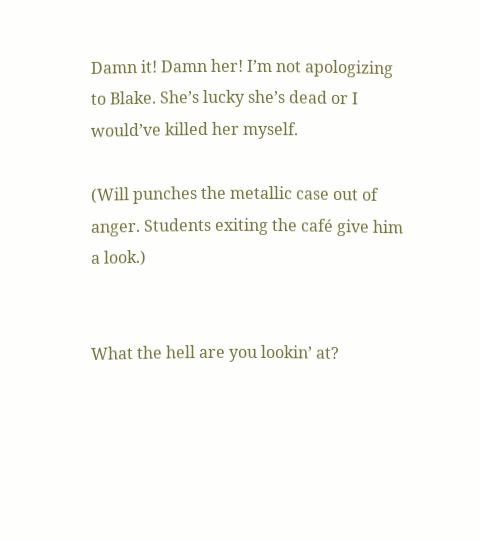Damn it! Damn her! I’m not apologizing to Blake. She’s lucky she’s dead or I would’ve killed her myself.

(Will punches the metallic case out of anger. Students exiting the café give him a look.)


What the hell are you lookin’ at?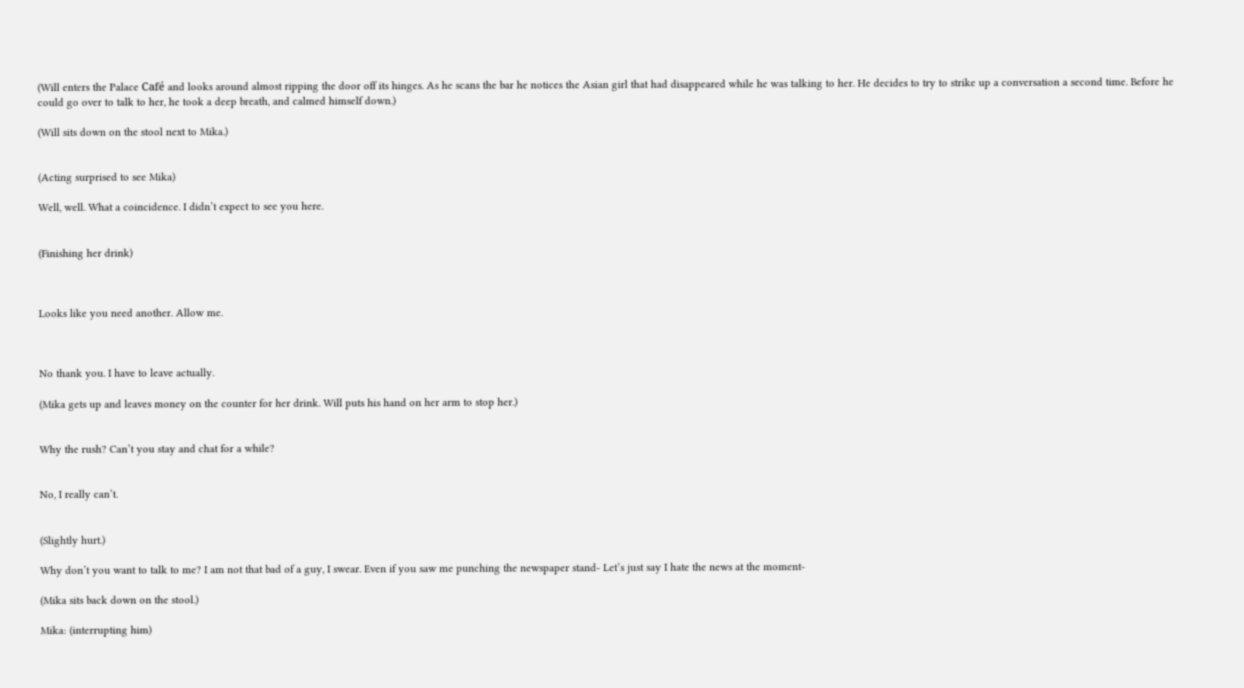(Will enters the Palace Café and looks around almost ripping the door off its hinges. As he scans the bar he notices the Asian girl that had disappeared while he was talking to her. He decides to try to strike up a conversation a second time. Before he could go over to talk to her, he took a deep breath, and calmed himself down.)

(Will sits down on the stool next to Mika.)


(Acting surprised to see Mika)

Well, well. What a coincidence. I didn’t expect to see you here.


(Finishing her drink)



Looks like you need another. Allow me.



No thank you. I have to leave actually.

(Mika gets up and leaves money on the counter for her drink. Will puts his hand on her arm to stop her.)


Why the rush? Can’t you stay and chat for a while?


No, I really can’t.


(Slightly hurt.)

Why don’t you want to talk to me? I am not that bad of a guy, I swear. Even if you saw me punching the newspaper stand- Let’s just say I hate the news at the moment-

(Mika sits back down on the stool.)

Mika: (interrupting him)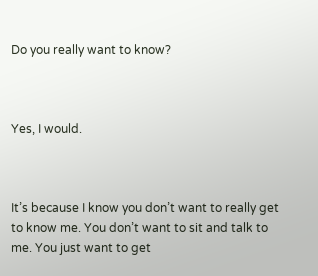Do you really want to know?



Yes, I would.



It’s because I know you don’t want to really get to know me. You don’t want to sit and talk to me. You just want to get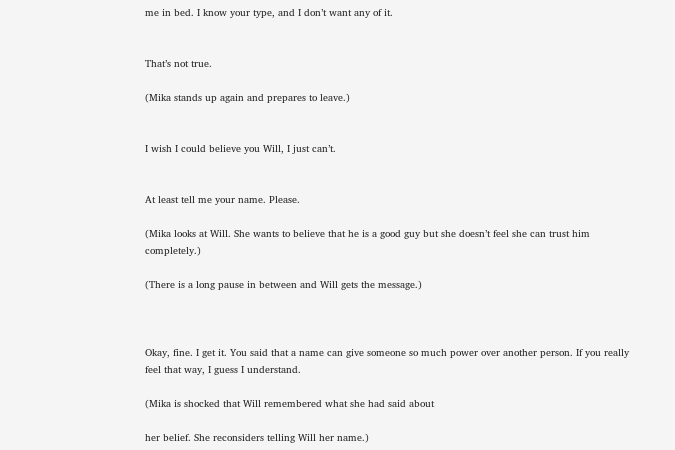me in bed. I know your type, and I don’t want any of it.


That’s not true.

(Mika stands up again and prepares to leave.)


I wish I could believe you Will, I just can’t.


At least tell me your name. Please.

(Mika looks at Will. She wants to believe that he is a good guy but she doesn’t feel she can trust him completely.)

(There is a long pause in between and Will gets the message.)



Okay, fine. I get it. You said that a name can give someone so much power over another person. If you really feel that way, I guess I understand.

(Mika is shocked that Will remembered what she had said about

her belief. She reconsiders telling Will her name.)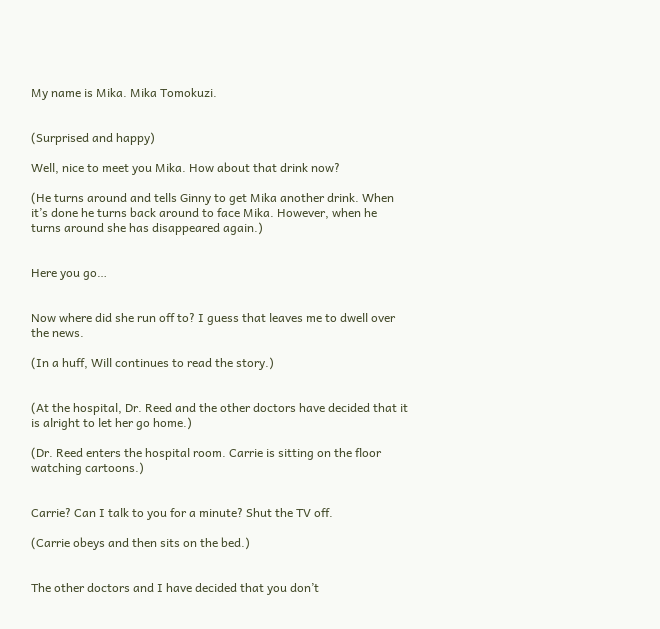My name is Mika. Mika Tomokuzi.


(Surprised and happy)

Well, nice to meet you Mika. How about that drink now?

(He turns around and tells Ginny to get Mika another drink. When it’s done he turns back around to face Mika. However, when he turns around she has disappeared again.)


Here you go…


Now where did she run off to? I guess that leaves me to dwell over the news.

(In a huff, Will continues to read the story.)


(At the hospital, Dr. Reed and the other doctors have decided that it is alright to let her go home.)

(Dr. Reed enters the hospital room. Carrie is sitting on the floor watching cartoons.)


Carrie? Can I talk to you for a minute? Shut the TV off.

(Carrie obeys and then sits on the bed.)


The other doctors and I have decided that you don’t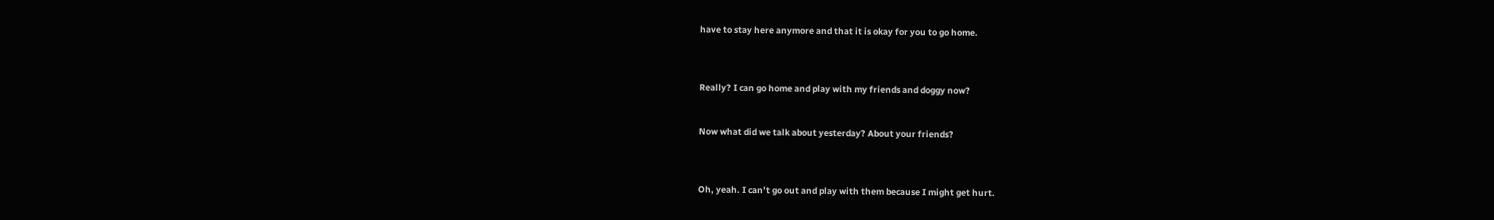have to stay here anymore and that it is okay for you to go home.



Really? I can go home and play with my friends and doggy now?


Now what did we talk about yesterday? About your friends?



Oh, yeah. I can’t go out and play with them because I might get hurt.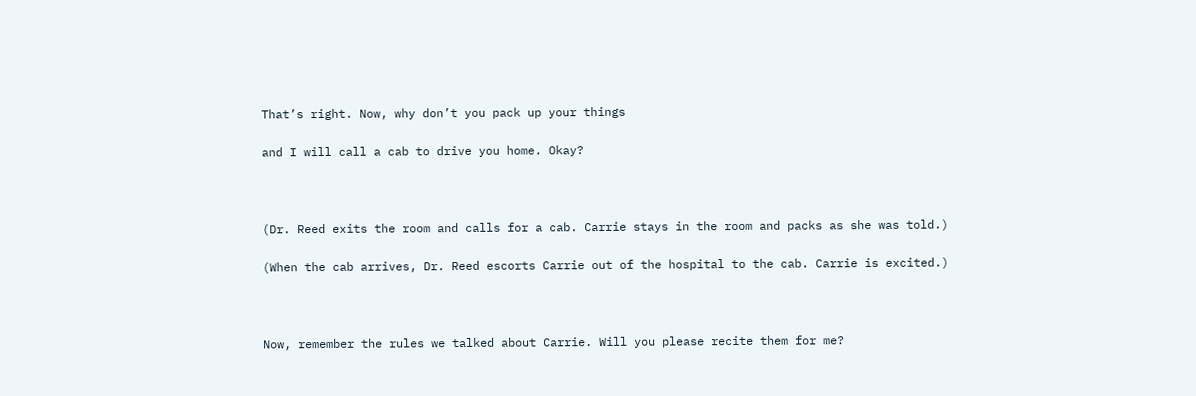That’s right. Now, why don’t you pack up your things

and I will call a cab to drive you home. Okay?



(Dr. Reed exits the room and calls for a cab. Carrie stays in the room and packs as she was told.)

(When the cab arrives, Dr. Reed escorts Carrie out of the hospital to the cab. Carrie is excited.)



Now, remember the rules we talked about Carrie. Will you please recite them for me?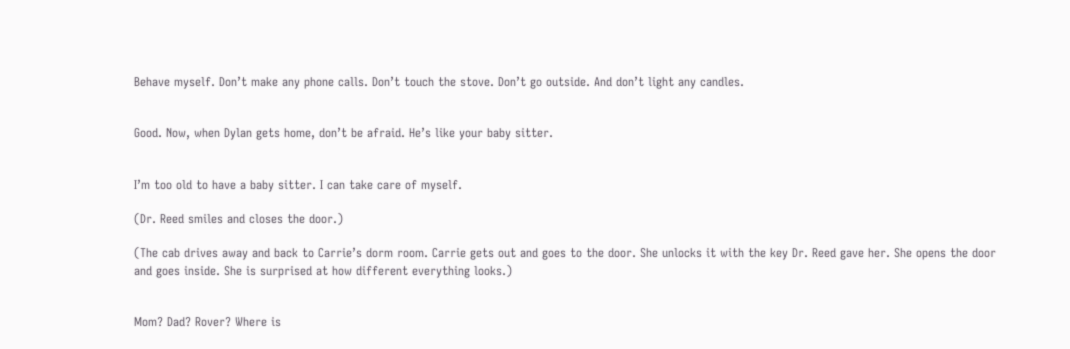Behave myself. Don’t make any phone calls. Don’t touch the stove. Don’t go outside. And don’t light any candles.


Good. Now, when Dylan gets home, don’t be afraid. He’s like your baby sitter.


I’m too old to have a baby sitter. I can take care of myself.

(Dr. Reed smiles and closes the door.)

(The cab drives away and back to Carrie’s dorm room. Carrie gets out and goes to the door. She unlocks it with the key Dr. Reed gave her. She opens the door and goes inside. She is surprised at how different everything looks.)


Mom? Dad? Rover? Where is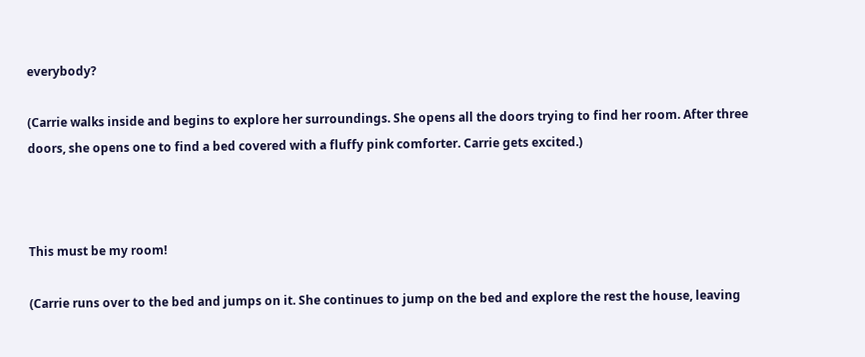everybody?

(Carrie walks inside and begins to explore her surroundings. She opens all the doors trying to find her room. After three doors, she opens one to find a bed covered with a fluffy pink comforter. Carrie gets excited.)



This must be my room!

(Carrie runs over to the bed and jumps on it. She continues to jump on the bed and explore the rest the house, leaving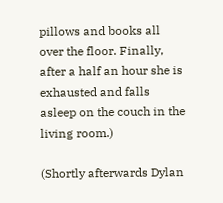pillows and books all over the floor. Finally, after a half an hour she is exhausted and falls asleep on the couch in the living room.)

(Shortly afterwards Dylan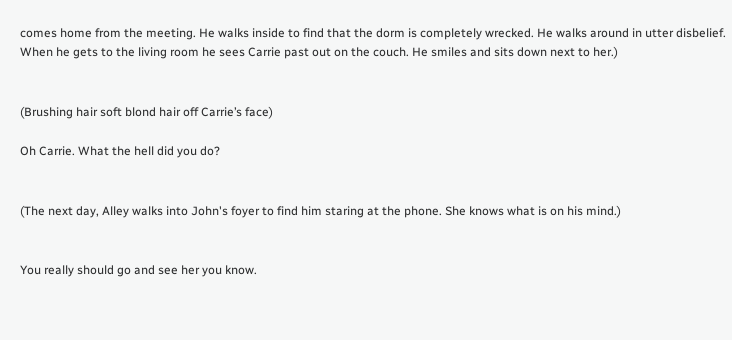comes home from the meeting. He walks inside to find that the dorm is completely wrecked. He walks around in utter disbelief. When he gets to the living room he sees Carrie past out on the couch. He smiles and sits down next to her.)


(Brushing hair soft blond hair off Carrie’s face)

Oh Carrie. What the hell did you do?


(The next day, Alley walks into John's foyer to find him staring at the phone. She knows what is on his mind.)


You really should go and see her you know.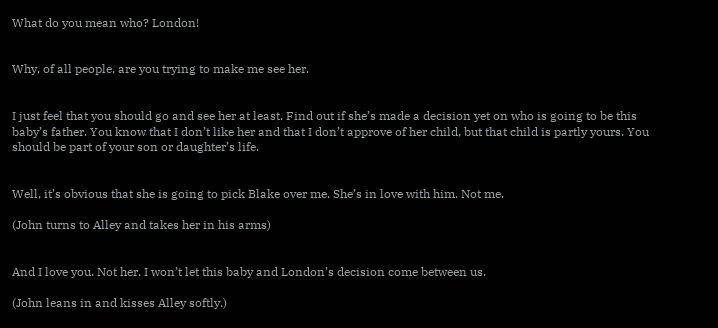What do you mean who? London!


Why, of all people, are you trying to make me see her.


I just feel that you should go and see her at least. Find out if she’s made a decision yet on who is going to be this baby’s father. You know that I don’t like her and that I don’t approve of her child, but that child is partly yours. You should be part of your son or daughter’s life.


Well, it’s obvious that she is going to pick Blake over me. She’s in love with him. Not me.

(John turns to Alley and takes her in his arms)


And I love you. Not her. I won’t let this baby and London’s decision come between us.

(John leans in and kisses Alley softly.)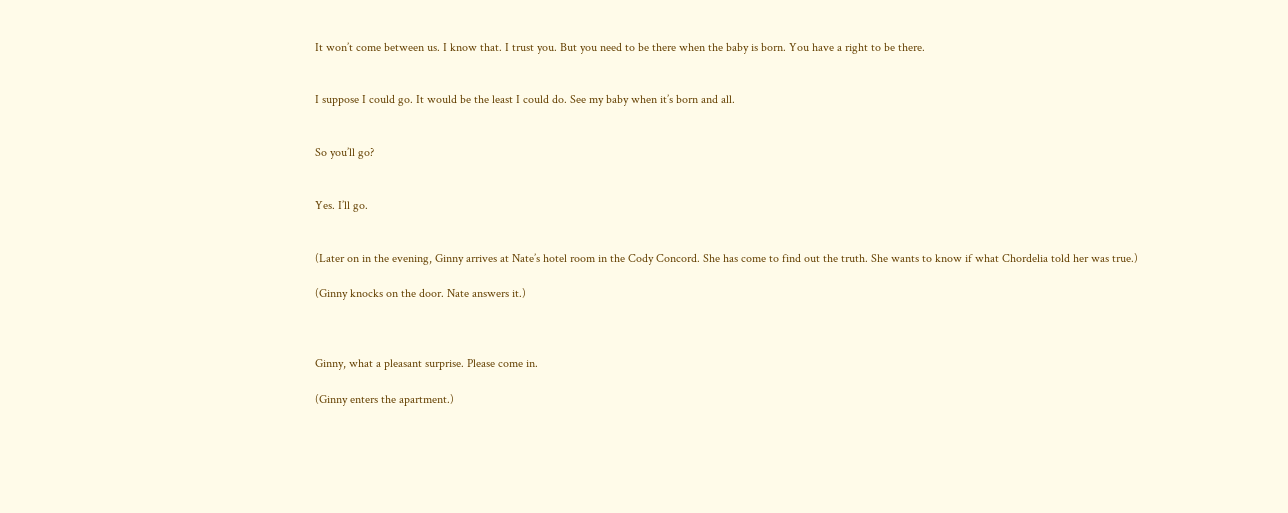It won’t come between us. I know that. I trust you. But you need to be there when the baby is born. You have a right to be there.


I suppose I could go. It would be the least I could do. See my baby when it’s born and all.


So you’ll go?


Yes. I’ll go.


(Later on in the evening, Ginny arrives at Nate’s hotel room in the Cody Concord. She has come to find out the truth. She wants to know if what Chordelia told her was true.)

(Ginny knocks on the door. Nate answers it.)



Ginny, what a pleasant surprise. Please come in.

(Ginny enters the apartment.)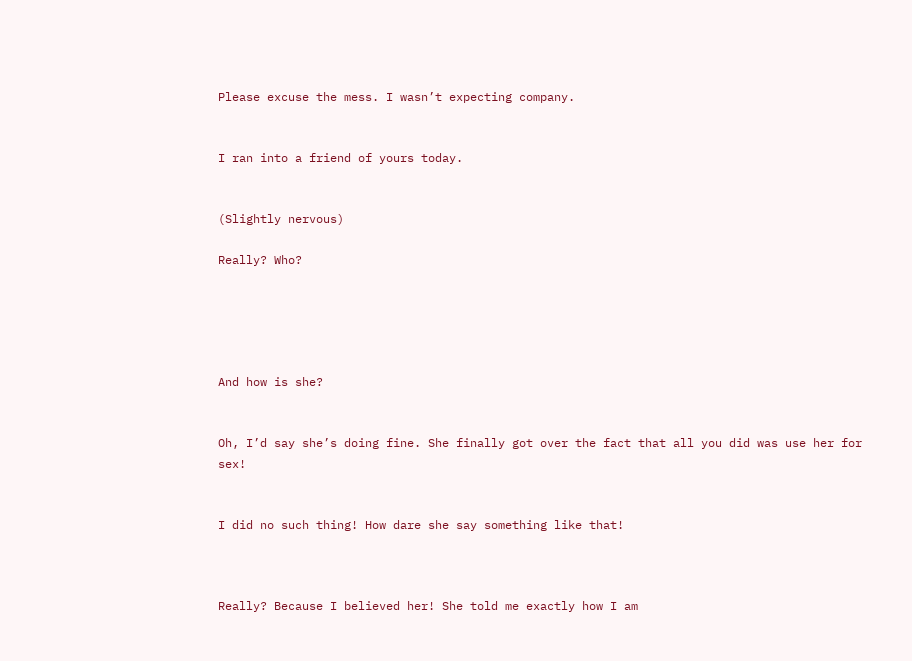Please excuse the mess. I wasn’t expecting company.


I ran into a friend of yours today.


(Slightly nervous)

Really? Who?





And how is she?


Oh, I’d say she’s doing fine. She finally got over the fact that all you did was use her for sex!


I did no such thing! How dare she say something like that!



Really? Because I believed her! She told me exactly how I am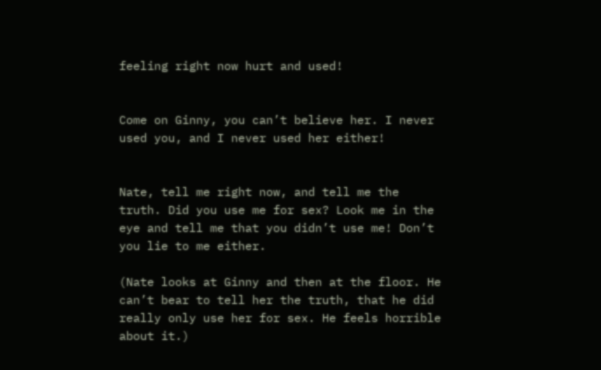feeling right now hurt and used!


Come on Ginny, you can’t believe her. I never used you, and I never used her either!


Nate, tell me right now, and tell me the truth. Did you use me for sex? Look me in the eye and tell me that you didn’t use me! Don’t you lie to me either.

(Nate looks at Ginny and then at the floor. He can’t bear to tell her the truth, that he did really only use her for sex. He feels horrible about it.)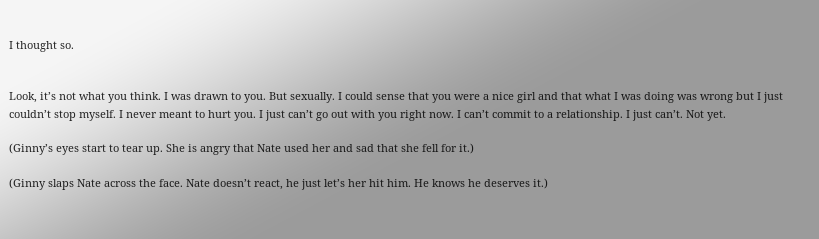I thought so.


Look, it’s not what you think. I was drawn to you. But sexually. I could sense that you were a nice girl and that what I was doing was wrong but I just couldn’t stop myself. I never meant to hurt you. I just can’t go out with you right now. I can’t commit to a relationship. I just can’t. Not yet.

(Ginny’s eyes start to tear up. She is angry that Nate used her and sad that she fell for it.)

(Ginny slaps Nate across the face. Nate doesn’t react, he just let’s her hit him. He knows he deserves it.)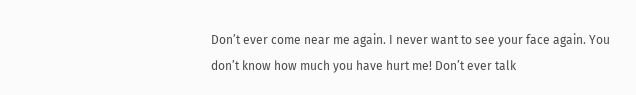Don’t ever come near me again. I never want to see your face again. You don’t know how much you have hurt me! Don’t ever talk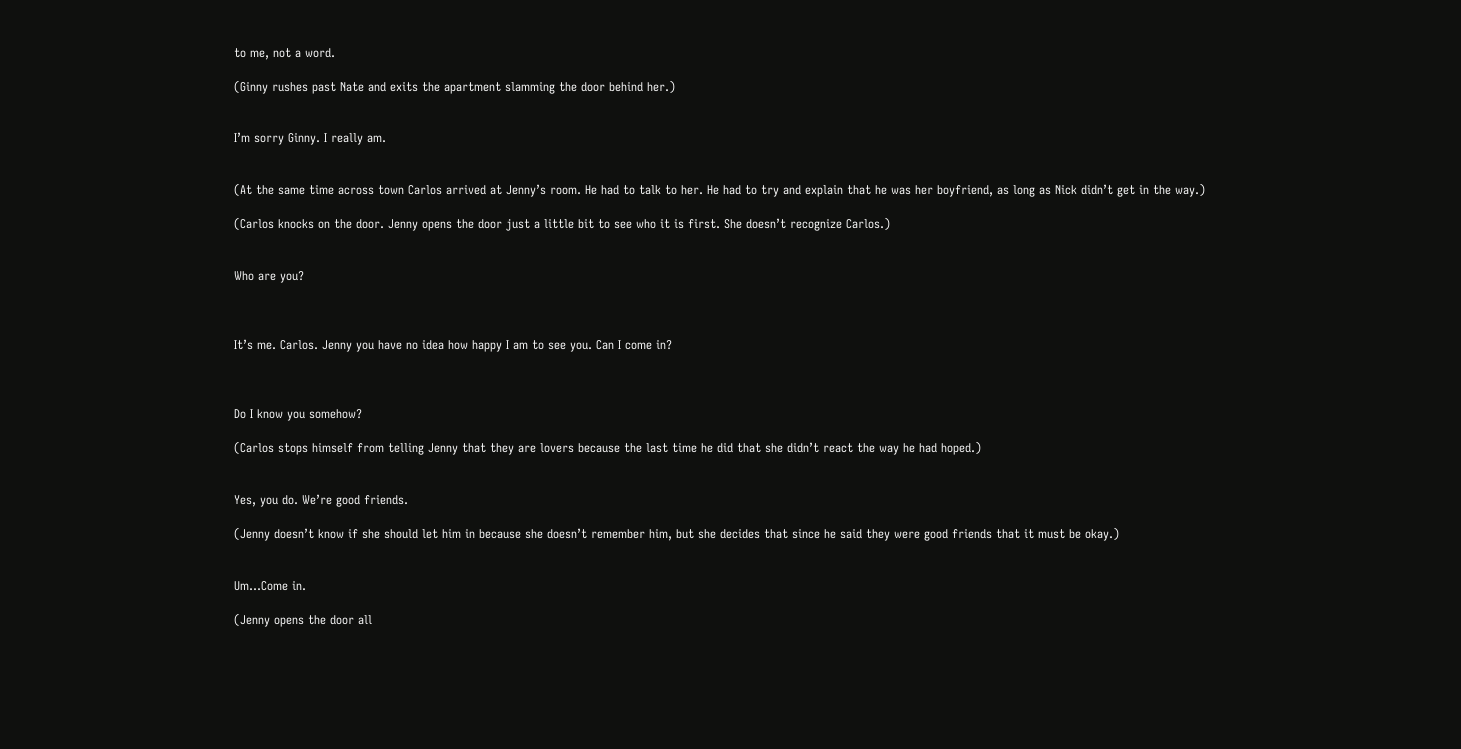to me, not a word.

(Ginny rushes past Nate and exits the apartment slamming the door behind her.)


I’m sorry Ginny. I really am.


(At the same time across town Carlos arrived at Jenny’s room. He had to talk to her. He had to try and explain that he was her boyfriend, as long as Nick didn’t get in the way.)

(Carlos knocks on the door. Jenny opens the door just a little bit to see who it is first. She doesn’t recognize Carlos.)


Who are you?



It’s me. Carlos. Jenny you have no idea how happy I am to see you. Can I come in?



Do I know you somehow?

(Carlos stops himself from telling Jenny that they are lovers because the last time he did that she didn’t react the way he had hoped.)


Yes, you do. We’re good friends.

(Jenny doesn’t know if she should let him in because she doesn’t remember him, but she decides that since he said they were good friends that it must be okay.)


Um…Come in.

(Jenny opens the door all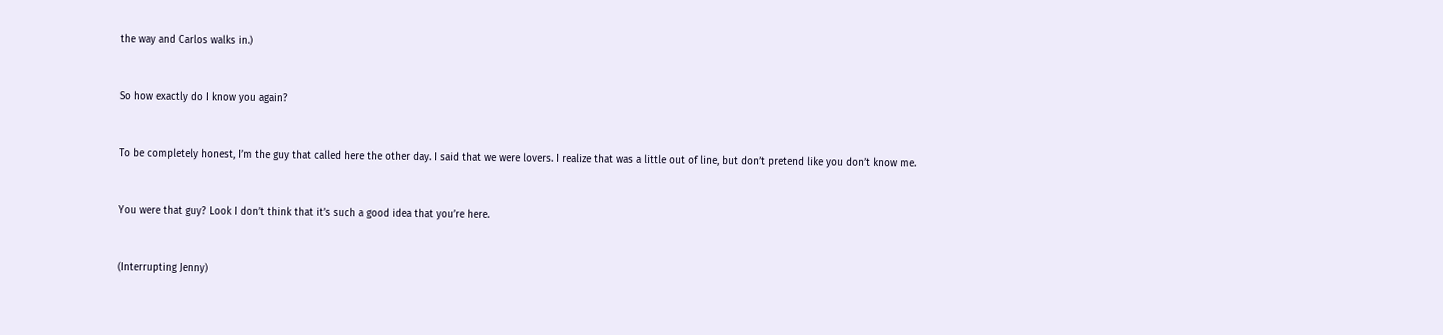the way and Carlos walks in.)


So how exactly do I know you again?


To be completely honest, I’m the guy that called here the other day. I said that we were lovers. I realize that was a little out of line, but don’t pretend like you don’t know me.


You were that guy? Look I don’t think that it’s such a good idea that you’re here.


(Interrupting Jenny)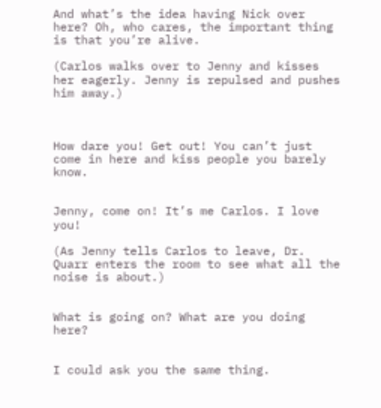And what’s the idea having Nick over here? Oh, who cares, the important thing is that you’re alive.

(Carlos walks over to Jenny and kisses her eagerly. Jenny is repulsed and pushes him away.)



How dare you! Get out! You can’t just come in here and kiss people you barely know.


Jenny, come on! It’s me Carlos. I love you!

(As Jenny tells Carlos to leave, Dr. Quarr enters the room to see what all the noise is about.)


What is going on? What are you doing here?


I could ask you the same thing.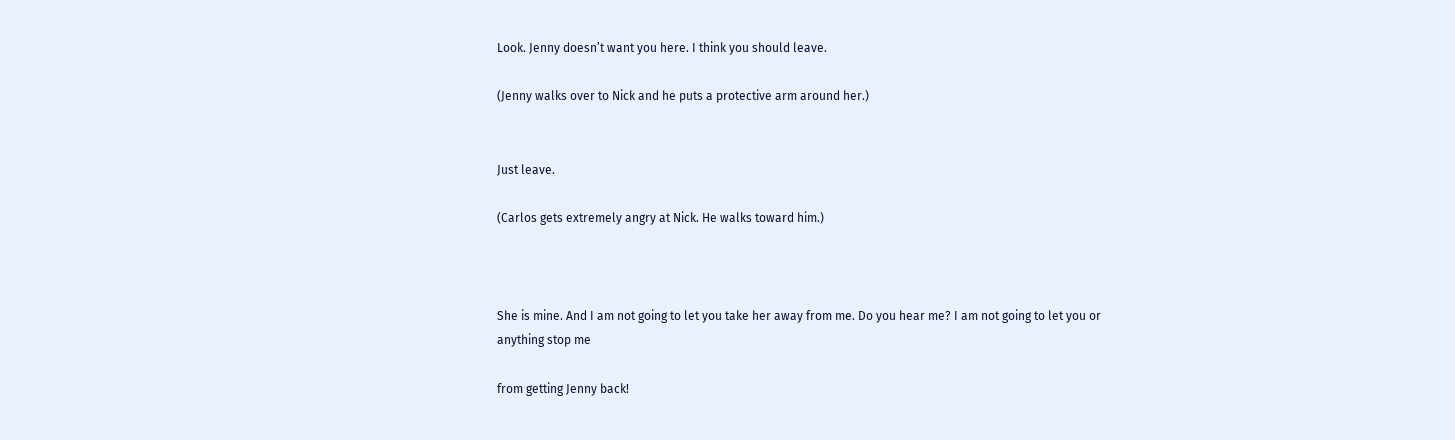Look. Jenny doesn’t want you here. I think you should leave.

(Jenny walks over to Nick and he puts a protective arm around her.)


Just leave.

(Carlos gets extremely angry at Nick. He walks toward him.)



She is mine. And I am not going to let you take her away from me. Do you hear me? I am not going to let you or anything stop me

from getting Jenny back!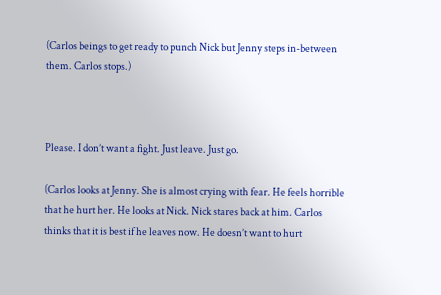(Carlos beings to get ready to punch Nick but Jenny steps in-between them. Carlos stops.)



Please. I don’t want a fight. Just leave. Just go.

(Carlos looks at Jenny. She is almost crying with fear. He feels horrible that he hurt her. He looks at Nick. Nick stares back at him. Carlos thinks that it is best if he leaves now. He doesn’t want to hurt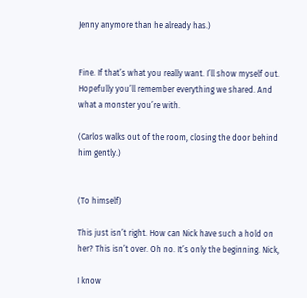Jenny anymore than he already has.)


Fine. If that’s what you really want. I’ll show myself out. Hopefully you’ll remember everything we shared. And what a monster you’re with.

(Carlos walks out of the room, closing the door behind him gently.)


(To himself)

This just isn’t right. How can Nick have such a hold on her? This isn’t over. Oh no. It’s only the beginning. Nick,

I know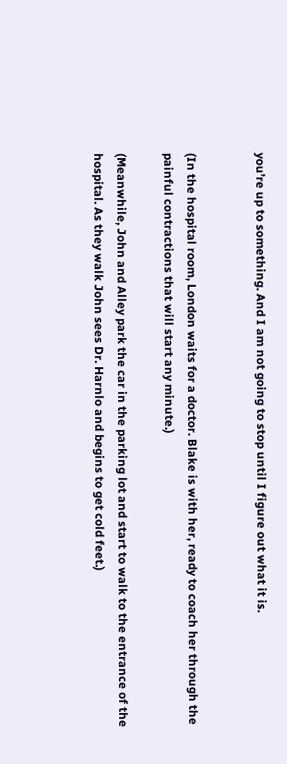you’re up to something. And I am not going to stop until I figure out what it is.


(In the hospital room, London waits for a doctor. Blake is with her, ready to coach her through the painful contractions that will start any minute.)

(Meanwhile, John and Alley park the car in the parking lot and start to walk to the entrance of the hospital. As they walk John sees Dr. Harnlo and begins to get cold feet.)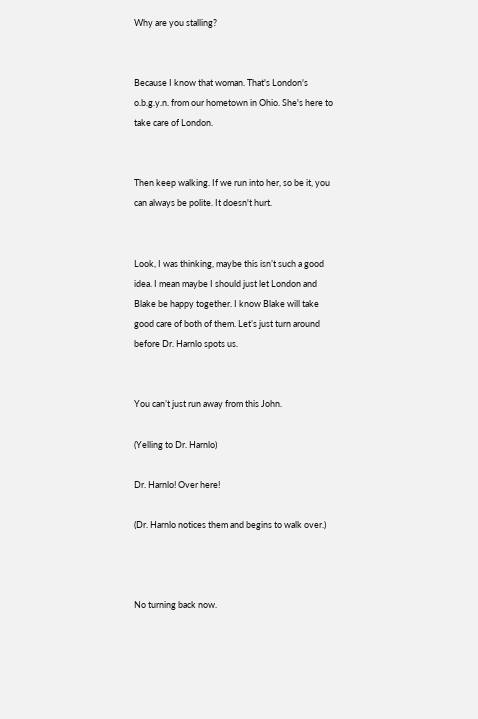Why are you stalling?


Because I know that woman. That's London's o.b.g.y.n. from our hometown in Ohio. She's here to take care of London.


Then keep walking. If we run into her, so be it, you can always be polite. It doesn't hurt.


Look, I was thinking, maybe this isn’t such a good idea. I mean maybe I should just let London and Blake be happy together. I know Blake will take good care of both of them. Let’s just turn around before Dr. Harnlo spots us.


You can’t just run away from this John.

(Yelling to Dr. Harnlo)

Dr. Harnlo! Over here!

(Dr. Harnlo notices them and begins to walk over.)



No turning back now.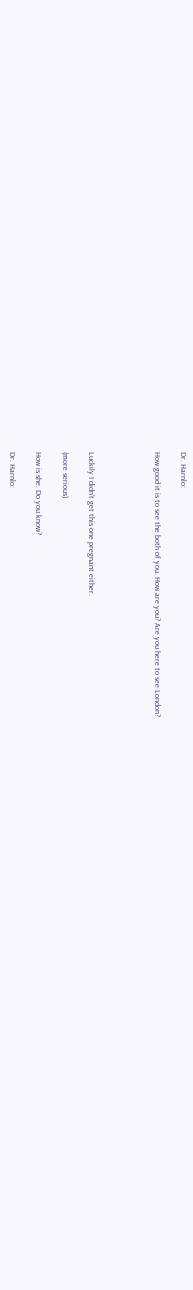Dr. Harnlo:

How good it is to see the both of you. How are you? Are you here to see London?




Luckily I didn’t get this one pregnant either.

(more serious)

How is she. Do you know?

Dr. Harnlo: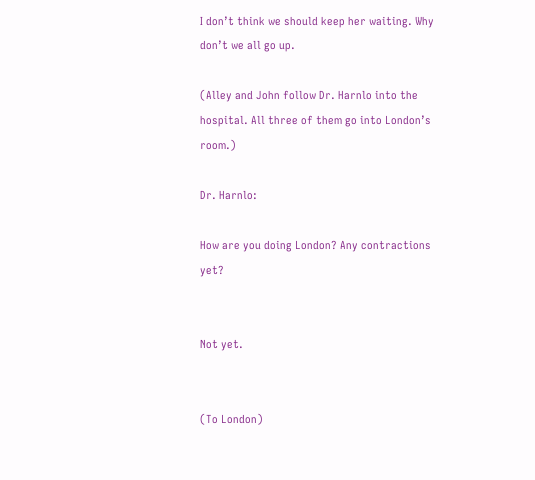I don’t think we should keep her waiting. Why don’t we all go up.

(Alley and John follow Dr. Harnlo into the hospital. All three of them go into London’s room.)

Dr. Harnlo:

How are you doing London? Any contractions yet?


Not yet.


(To London)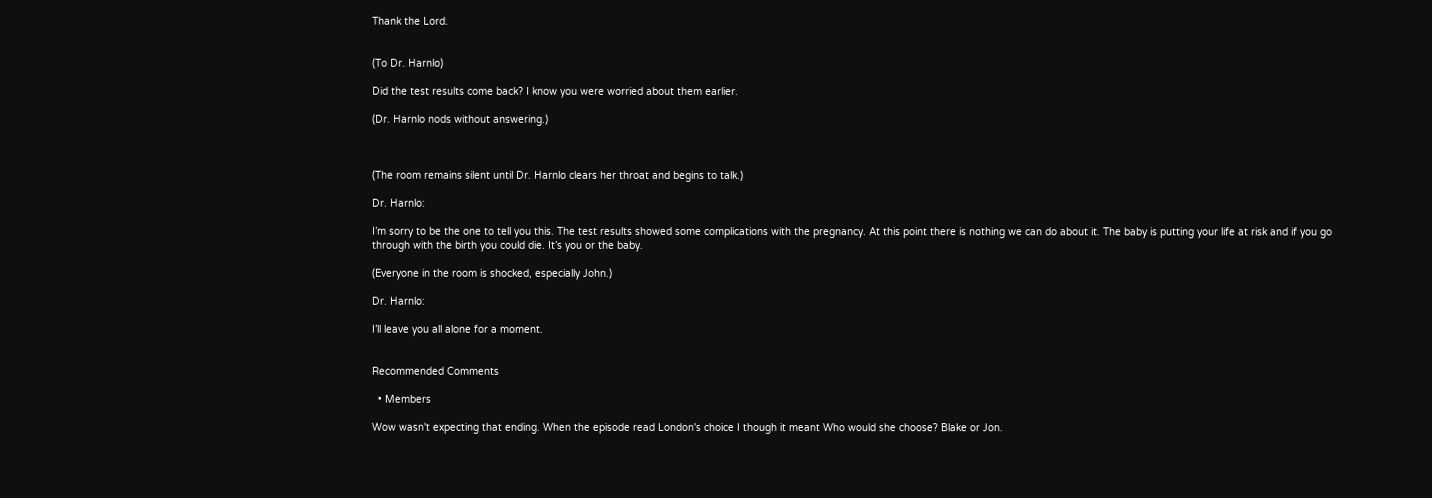Thank the Lord.


(To Dr. Harnlo)

Did the test results come back? I know you were worried about them earlier.

(Dr. Harnlo nods without answering.)



(The room remains silent until Dr. Harnlo clears her throat and begins to talk.)

Dr. Harnlo:

I’m sorry to be the one to tell you this. The test results showed some complications with the pregnancy. At this point there is nothing we can do about it. The baby is putting your life at risk and if you go through with the birth you could die. It’s you or the baby.

(Everyone in the room is shocked, especially John.)

Dr. Harnlo:

I’ll leave you all alone for a moment.


Recommended Comments

  • Members

Wow wasn't expecting that ending. When the episode read London's choice I though it meant Who would she choose? Blake or Jon.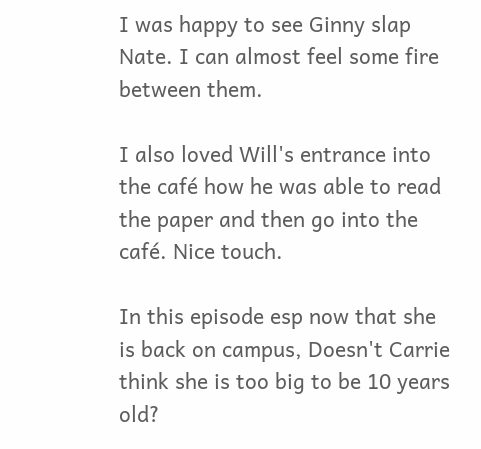I was happy to see Ginny slap Nate. I can almost feel some fire between them.

I also loved Will's entrance into the café how he was able to read the paper and then go into the café. Nice touch.

In this episode esp now that she is back on campus, Doesn't Carrie think she is too big to be 10 years old?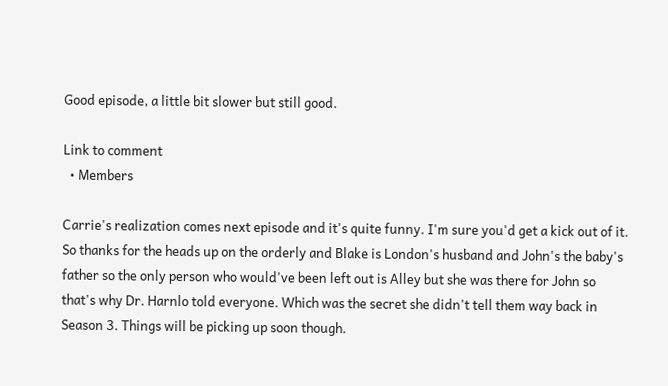Good episode, a little bit slower but still good.

Link to comment
  • Members

Carrie's realization comes next episode and it's quite funny. I'm sure you'd get a kick out of it. So thanks for the heads up on the orderly and Blake is London's husband and John's the baby's father so the only person who would've been left out is Alley but she was there for John so that's why Dr. Harnlo told everyone. Which was the secret she didn't tell them way back in Season 3. Things will be picking up soon though.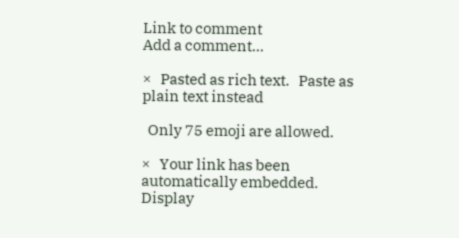Link to comment
Add a comment...

×   Pasted as rich text.   Paste as plain text instead

  Only 75 emoji are allowed.

×   Your link has been automatically embedded.   Display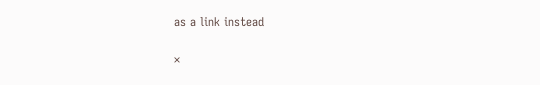as a link instead

×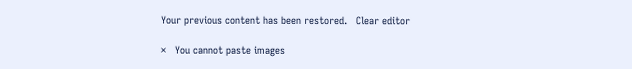Your previous content has been restored.   Clear editor

×   You cannot paste images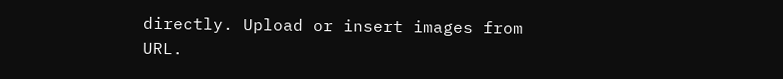directly. Upload or insert images from URL.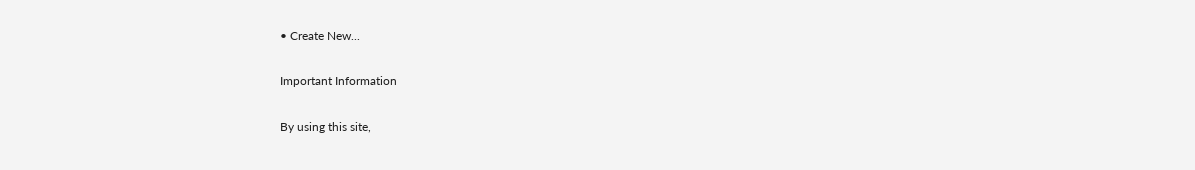• Create New...

Important Information

By using this site,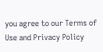you agree to our Terms of Use and Privacy Policy